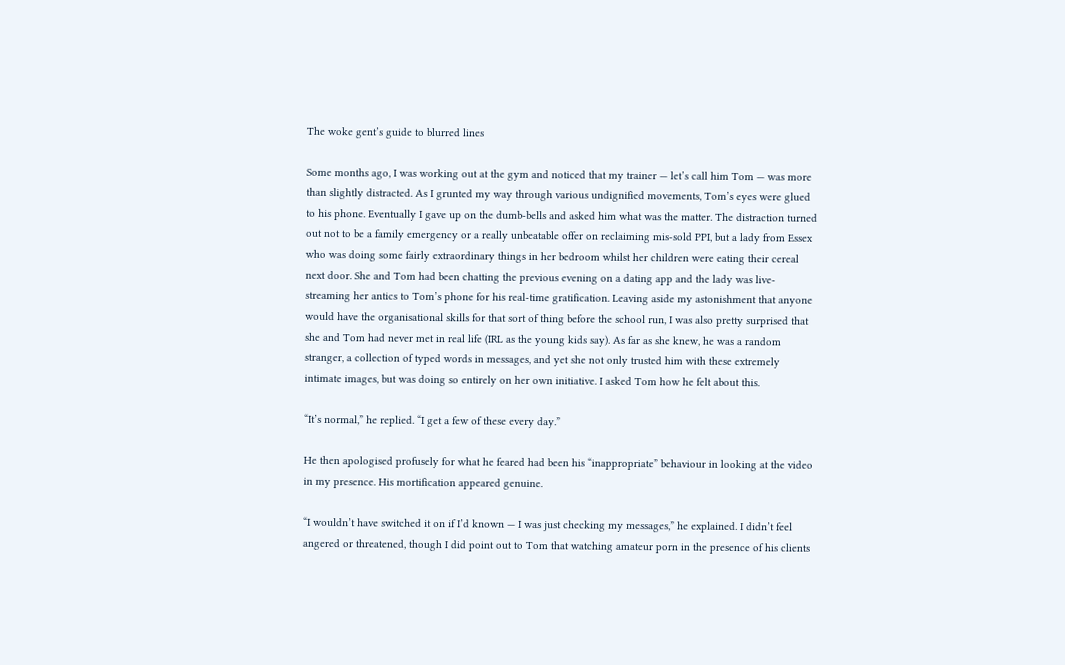The woke gent’s guide to blurred lines

Some months ago, I was working out at the gym and noticed that my trainer — let’s call him Tom — was more than slightly distracted. As I grunted my way through various undignified movements, Tom’s eyes were glued to his phone. Eventually I gave up on the dumb-bells and asked him what was the matter. The distraction turned out not to be a family emergency or a really unbeatable offer on reclaiming mis-sold PPI, but a lady from Essex who was doing some fairly extraordinary things in her bedroom whilst her children were eating their cereal next door. She and Tom had been chatting the previous evening on a dating app and the lady was live-streaming her antics to Tom’s phone for his real-time gratification. Leaving aside my astonishment that anyone would have the organisational skills for that sort of thing before the school run, I was also pretty surprised that she and Tom had never met in real life (IRL as the young kids say). As far as she knew, he was a random stranger, a collection of typed words in messages, and yet she not only trusted him with these extremely intimate images, but was doing so entirely on her own initiative. I asked Tom how he felt about this.

“It’s normal,” he replied. “I get a few of these every day.”

He then apologised profusely for what he feared had been his “inappropriate” behaviour in looking at the video in my presence. His mortification appeared genuine.

“I wouldn’t have switched it on if I’d known — I was just checking my messages,” he explained. I didn’t feel angered or threatened, though I did point out to Tom that watching amateur porn in the presence of his clients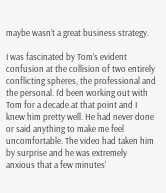maybe wasn’t a great business strategy.

I was fascinated by Tom’s evident confusion at the collision of two entirely conflicting spheres, the professional and the personal. I’d been working out with Tom for a decade at that point and I knew him pretty well. He had never done or said anything to make me feel uncomfortable. The video had taken him by surprise and he was extremely anxious that a few minutes’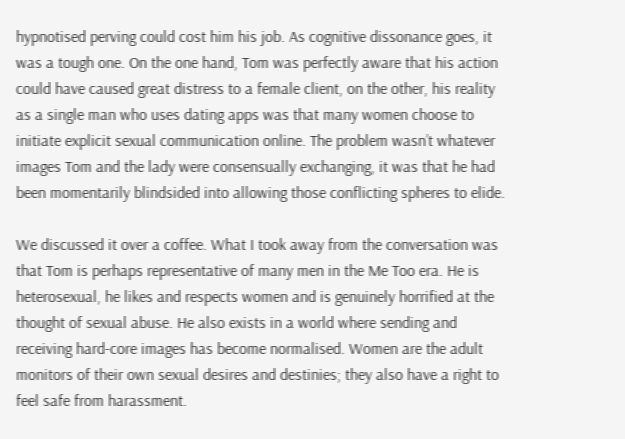hypnotised perving could cost him his job. As cognitive dissonance goes, it was a tough one. On the one hand, Tom was perfectly aware that his action could have caused great distress to a female client, on the other, his reality as a single man who uses dating apps was that many women choose to initiate explicit sexual communication online. The problem wasn’t whatever images Tom and the lady were consensually exchanging, it was that he had been momentarily blindsided into allowing those conflicting spheres to elide.

We discussed it over a coffee. What I took away from the conversation was that Tom is perhaps representative of many men in the Me Too era. He is heterosexual, he likes and respects women and is genuinely horrified at the thought of sexual abuse. He also exists in a world where sending and receiving hard-core images has become normalised. Women are the adult monitors of their own sexual desires and destinies; they also have a right to feel safe from harassment.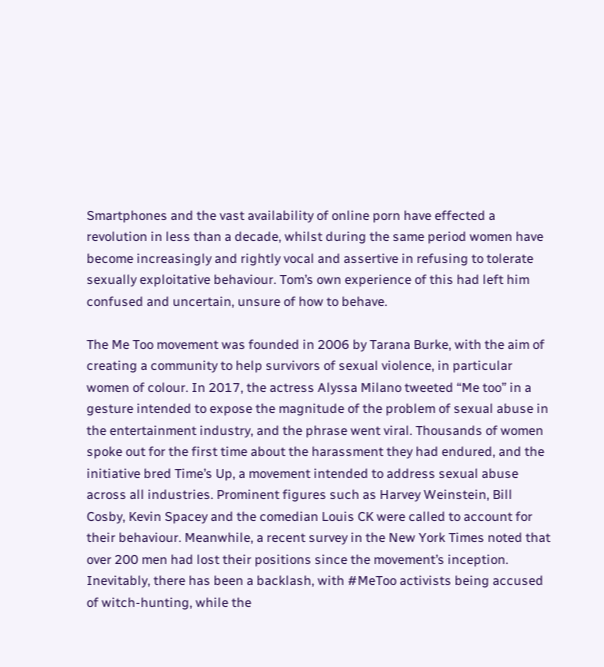Smartphones and the vast availability of online porn have effected a revolution in less than a decade, whilst during the same period women have become increasingly and rightly vocal and assertive in refusing to tolerate sexually exploitative behaviour. Tom’s own experience of this had left him confused and uncertain, unsure of how to behave.

The Me Too movement was founded in 2006 by Tarana Burke, with the aim of creating a community to help survivors of sexual violence, in particular women of colour. In 2017, the actress Alyssa Milano tweeted “Me too” in a gesture intended to expose the magnitude of the problem of sexual abuse in the entertainment industry, and the phrase went viral. Thousands of women spoke out for the first time about the harassment they had endured, and the initiative bred Time’s Up, a movement intended to address sexual abuse across all industries. Prominent figures such as Harvey Weinstein, Bill Cosby, Kevin Spacey and the comedian Louis CK were called to account for their behaviour. Meanwhile, a recent survey in the New York Times noted that over 200 men had lost their positions since the movement’s inception. Inevitably, there has been a backlash, with #MeToo activists being accused of witch-hunting, while the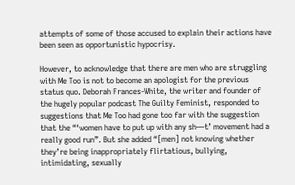attempts of some of those accused to explain their actions have been seen as opportunistic hypocrisy.

However, to acknowledge that there are men who are struggling with Me Too is not to become an apologist for the previous status quo. Deborah Frances-White, the writer and founder of the hugely popular podcast The Guilty Feminist, responded to suggestions that Me Too had gone too far with the suggestion  that the “‘women have to put up with any sh—t’ movement had a really good run”. But she added “[men] not knowing whether they’re being inappropriately flirtatious, bullying, intimidating, sexually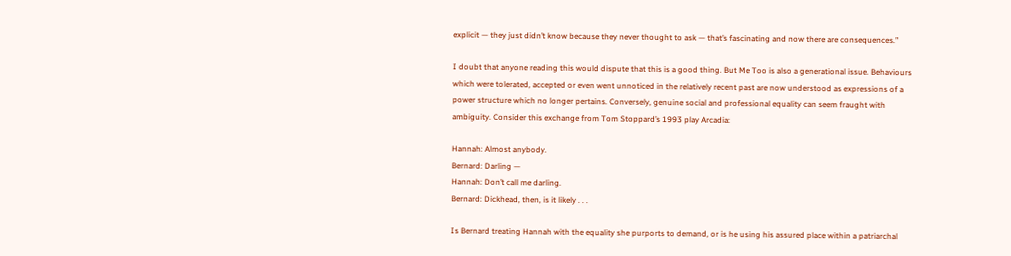explicit — they just didn’t know because they never thought to ask — that’s fascinating and now there are consequences.”

I doubt that anyone reading this would dispute that this is a good thing. But Me Too is also a generational issue. Behaviours which were tolerated, accepted or even went unnoticed in the relatively recent past are now understood as expressions of a power structure which no longer pertains. Conversely, genuine social and professional equality can seem fraught with ambiguity. Consider this exchange from Tom Stoppard’s 1993 play Arcadia:

Hannah: Almost anybody.
Bernard: Darling —
Hannah: Don’t call me darling.
Bernard: Dickhead, then, is it likely . . .

Is Bernard treating Hannah with the equality she purports to demand, or is he using his assured place within a patriarchal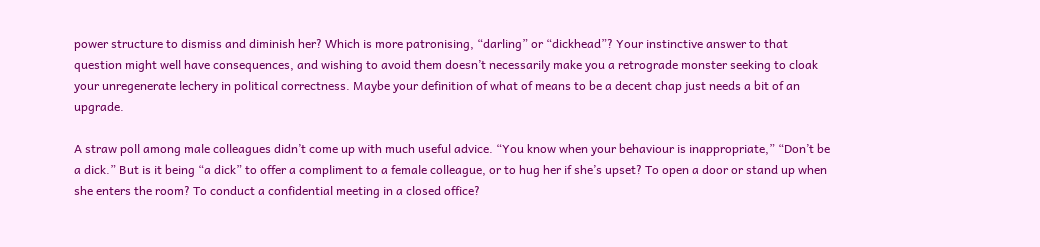power structure to dismiss and diminish her? Which is more patronising, “darling” or “dickhead”? Your instinctive answer to that question might well have consequences, and wishing to avoid them doesn’t necessarily make you a retrograde monster seeking to cloak your unregenerate lechery in political correctness. Maybe your definition of what of means to be a decent chap just needs a bit of an upgrade.

A straw poll among male colleagues didn’t come up with much useful advice. “You know when your behaviour is inappropriate,” “Don’t be a dick.” But is it being “a dick” to offer a compliment to a female colleague, or to hug her if she’s upset? To open a door or stand up when she enters the room? To conduct a confidential meeting in a closed office?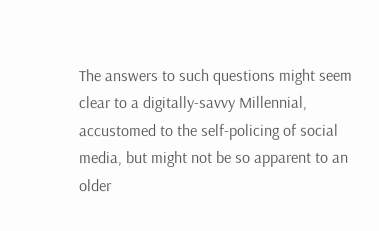The answers to such questions might seem clear to a digitally-savvy Millennial, accustomed to the self-policing of social media, but might not be so apparent to an older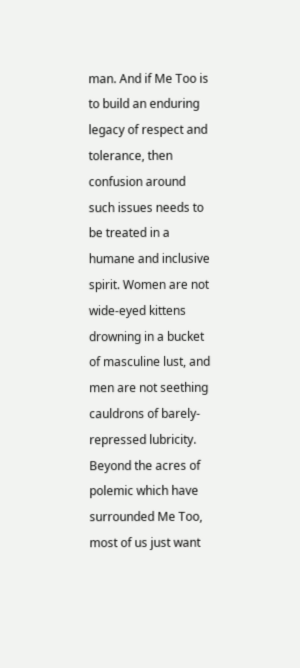man. And if Me Too is to build an enduring legacy of respect and tolerance, then confusion around such issues needs to be treated in a humane and inclusive spirit. Women are not wide-eyed kittens drowning in a bucket of masculine lust, and men are not seething cauldrons of barely-repressed lubricity. Beyond the acres of polemic which have surrounded Me Too, most of us just want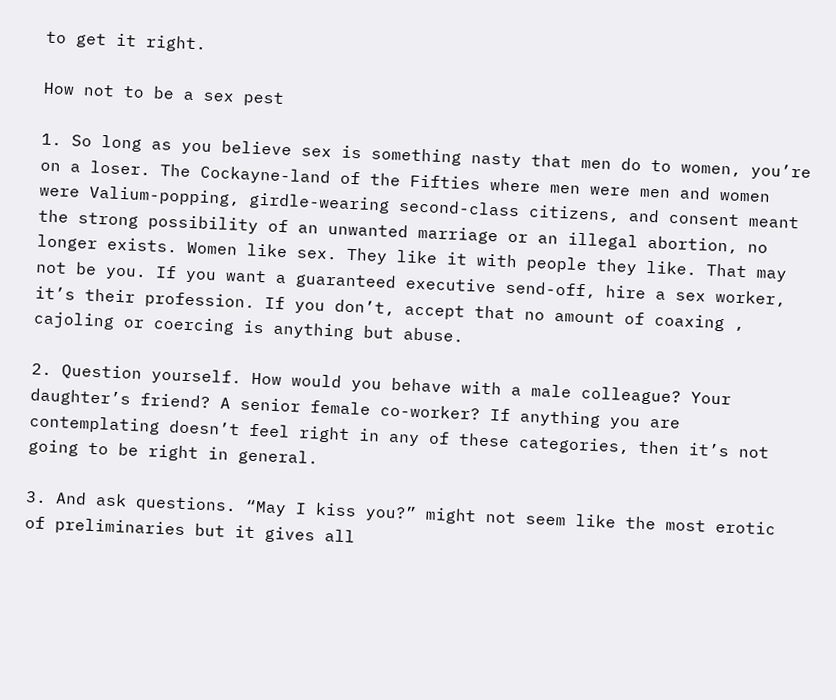to get it right.

How not to be a sex pest

1. So long as you believe sex is something nasty that men do to women, you’re on a loser. The Cockayne-land of the Fifties where men were men and women were Valium-popping, girdle-wearing second-class citizens, and consent meant the strong possibility of an unwanted marriage or an illegal abortion, no longer exists. Women like sex. They like it with people they like. That may not be you. If you want a guaranteed executive send-off, hire a sex worker, it’s their profession. If you don’t, accept that no amount of coaxing , cajoling or coercing is anything but abuse.

2. Question yourself. How would you behave with a male colleague? Your daughter’s friend? A senior female co-worker? If anything you are contemplating doesn’t feel right in any of these categories, then it’s not going to be right in general.

3. And ask questions. “May I kiss you?” might not seem like the most erotic of preliminaries but it gives all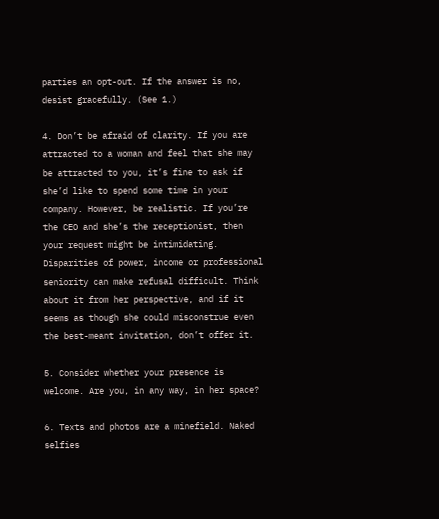parties an opt-out. If the answer is no, desist gracefully. (See 1.)

4. Don’t be afraid of clarity. If you are attracted to a woman and feel that she may be attracted to you, it’s fine to ask if she’d like to spend some time in your company. However, be realistic. If you’re the CEO and she’s the receptionist, then your request might be intimidating. Disparities of power, income or professional seniority can make refusal difficult. Think about it from her perspective, and if it seems as though she could misconstrue even the best-meant invitation, don’t offer it.

5. Consider whether your presence is welcome. Are you, in any way, in her space?

6. Texts and photos are a minefield. Naked selfies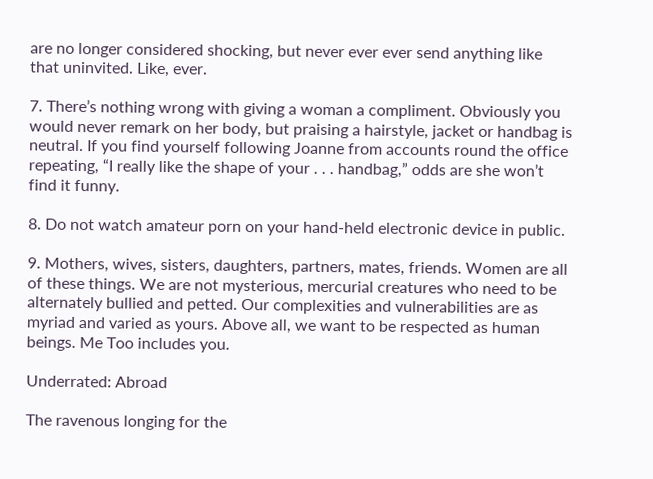are no longer considered shocking, but never ever ever send anything like that uninvited. Like, ever.

7. There’s nothing wrong with giving a woman a compliment. Obviously you would never remark on her body, but praising a hairstyle, jacket or handbag is neutral. If you find yourself following Joanne from accounts round the office repeating, “I really like the shape of your . . . handbag,” odds are she won’t find it funny.

8. Do not watch amateur porn on your hand-held electronic device in public.

9. Mothers, wives, sisters, daughters, partners, mates, friends. Women are all of these things. We are not mysterious, mercurial creatures who need to be alternately bullied and petted. Our complexities and vulnerabilities are as myriad and varied as yours. Above all, we want to be respected as human beings. Me Too includes you.

Underrated: Abroad

The ravenous longing for the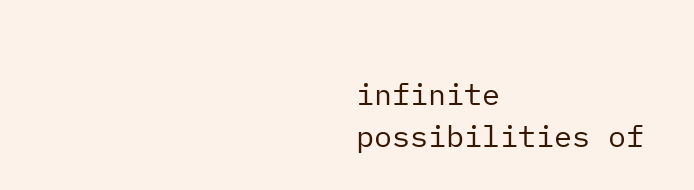infinite possibilities of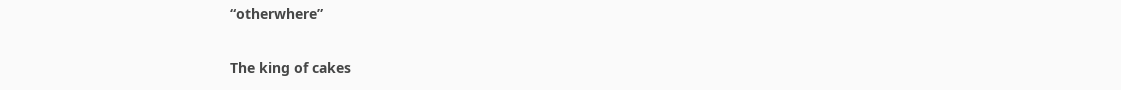“otherwhere”

The king of cakes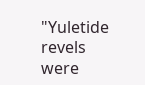"Yuletide revels were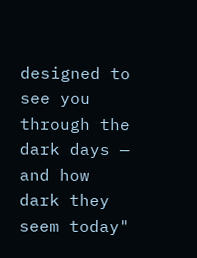designed to see you through the dark days — and how dark they seem today"